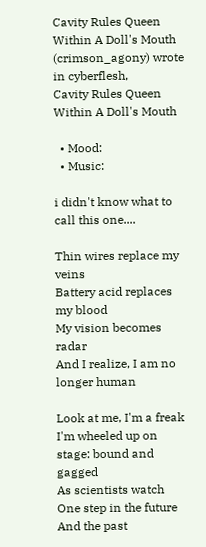Cavity Rules Queen Within A Doll's Mouth (crimson_agony) wrote in cyberflesh,
Cavity Rules Queen Within A Doll's Mouth

  • Mood:
  • Music:

i didn't know what to call this one....

Thin wires replace my veins
Battery acid replaces my blood
My vision becomes radar
And I realize, I am no longer human

Look at me, I'm a freak
I'm wheeled up on stage: bound and gagged
As scientists watch
One step in the future
And the past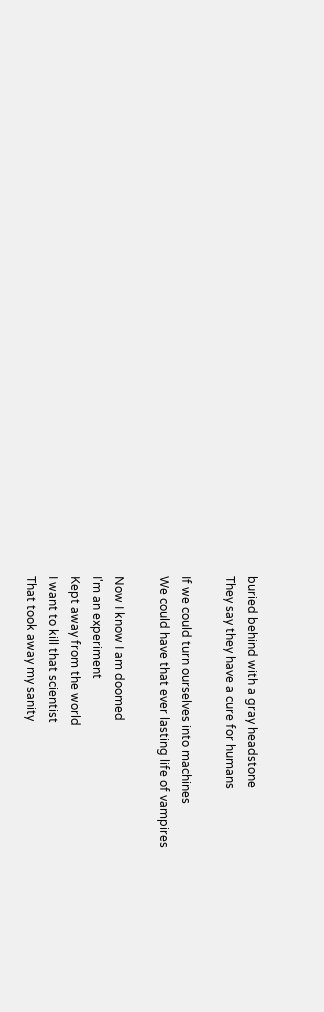buried behind with a gray headstone
They say they have a cure for humans

If we could turn ourselves into machines
We could have that ever lasting life of vampires

Now I know I am doomed
I'm an experiment
Kept away from the world
I want to kill that scientist
That took away my sanity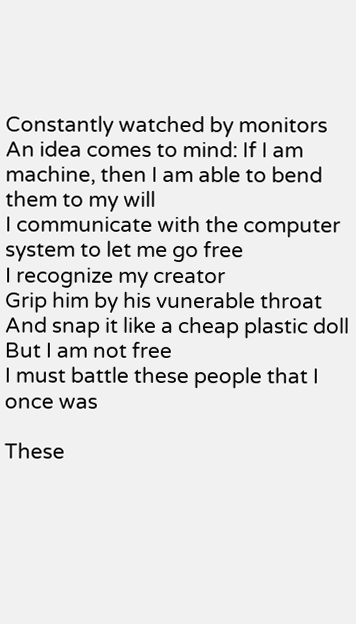Constantly watched by monitors
An idea comes to mind: If I am machine, then I am able to bend them to my will
I communicate with the computer system to let me go free
I recognize my creator
Grip him by his vunerable throat
And snap it like a cheap plastic doll
But I am not free
I must battle these people that I once was

These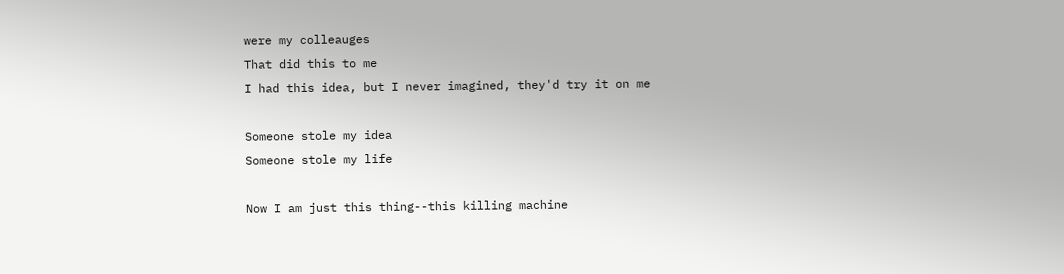were my colleauges
That did this to me
I had this idea, but I never imagined, they'd try it on me

Someone stole my idea
Someone stole my life

Now I am just this thing--this killing machine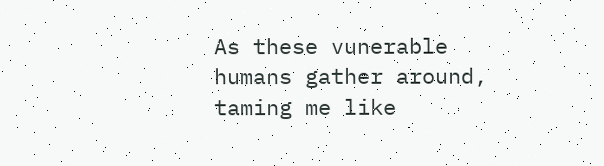As these vunerable humans gather around, taming me like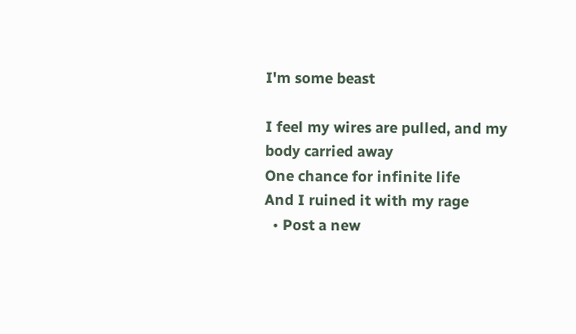I'm some beast

I feel my wires are pulled, and my body carried away
One chance for infinite life
And I ruined it with my rage
  • Post a new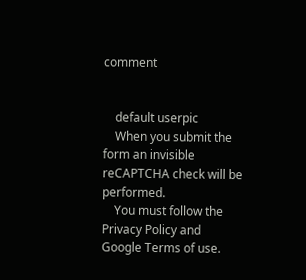comment


    default userpic
    When you submit the form an invisible reCAPTCHA check will be performed.
    You must follow the Privacy Policy and Google Terms of use.